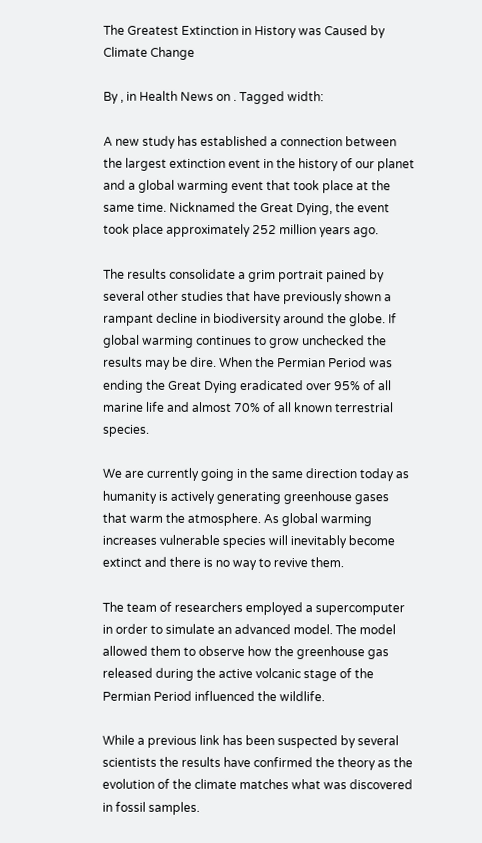The Greatest Extinction in History was Caused by Climate Change

By , in Health News on . Tagged width:

A new study has established a connection between the largest extinction event in the history of our planet and a global warming event that took place at the same time. Nicknamed the Great Dying, the event took place approximately 252 million years ago.

The results consolidate a grim portrait pained by several other studies that have previously shown a rampant decline in biodiversity around the globe. If global warming continues to grow unchecked the results may be dire. When the Permian Period was ending the Great Dying eradicated over 95% of all marine life and almost 70% of all known terrestrial species.

We are currently going in the same direction today as humanity is actively generating greenhouse gases that warm the atmosphere. As global warming increases vulnerable species will inevitably become extinct and there is no way to revive them.

The team of researchers employed a supercomputer in order to simulate an advanced model. The model allowed them to observe how the greenhouse gas released during the active volcanic stage of the Permian Period influenced the wildlife.

While a previous link has been suspected by several scientists the results have confirmed the theory as the evolution of the climate matches what was discovered in fossil samples.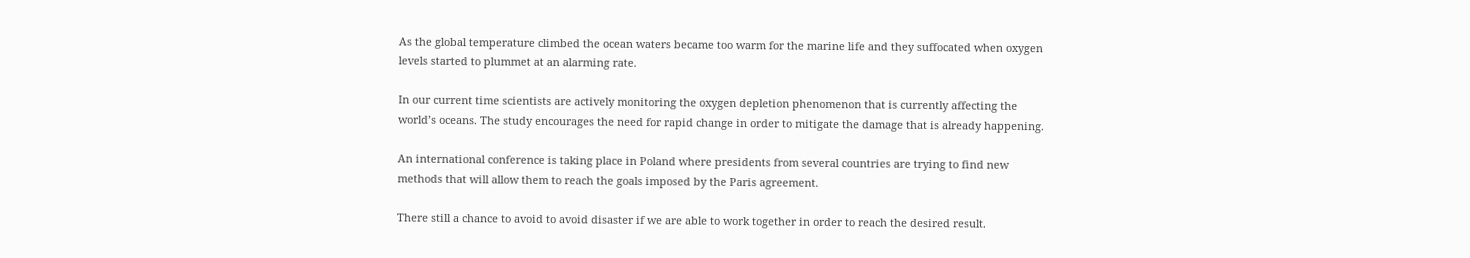As the global temperature climbed the ocean waters became too warm for the marine life and they suffocated when oxygen levels started to plummet at an alarming rate.

In our current time scientists are actively monitoring the oxygen depletion phenomenon that is currently affecting the world’s oceans. The study encourages the need for rapid change in order to mitigate the damage that is already happening.

An international conference is taking place in Poland where presidents from several countries are trying to find new methods that will allow them to reach the goals imposed by the Paris agreement.

There still a chance to avoid to avoid disaster if we are able to work together in order to reach the desired result.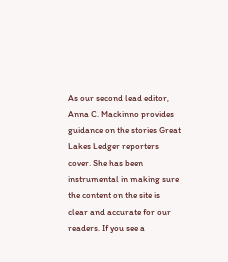As our second lead editor, Anna C. Mackinno provides guidance on the stories Great Lakes Ledger reporters cover. She has been instrumental in making sure the content on the site is clear and accurate for our readers. If you see a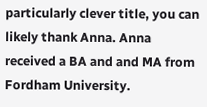particularly clever title, you can likely thank Anna. Anna received a BA and and MA from Fordham University.